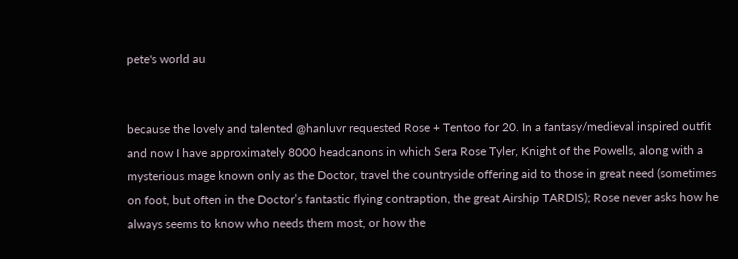pete's world au


because the lovely and talented @hanluvr requested Rose + Tentoo for 20. In a fantasy/medieval inspired outfit and now I have approximately 8000 headcanons in which Sera Rose Tyler, Knight of the Powells, along with a mysterious mage known only as the Doctor, travel the countryside offering aid to those in great need (sometimes on foot, but often in the Doctor’s fantastic flying contraption, the great Airship TARDIS); Rose never asks how he always seems to know who needs them most, or how the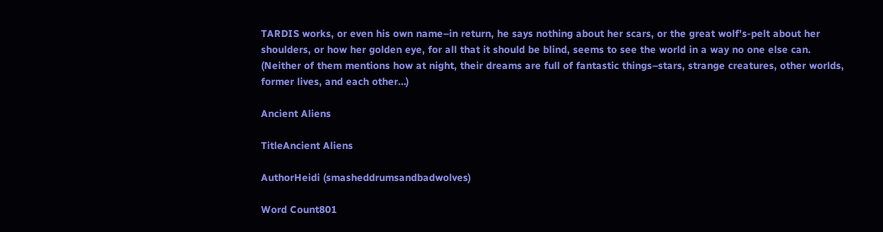TARDIS works, or even his own name–in return, he says nothing about her scars, or the great wolf’s-pelt about her shoulders, or how her golden eye, for all that it should be blind, seems to see the world in a way no one else can. (Neither of them mentions how at night, their dreams are full of fantastic things–stars, strange creatures, other worlds, former lives, and each other…)

Ancient Aliens

TitleAncient Aliens

AuthorHeidi (smasheddrumsandbadwolves)

Word Count801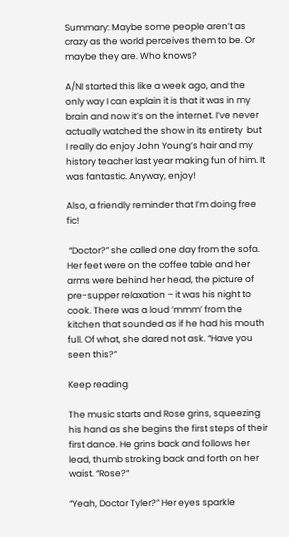Summary: Maybe some people aren’t as crazy as the world perceives them to be. Or maybe they are. Who knows?

A/NI started this like a week ago, and the only way I can explain it is that it was in my brain and now it’s on the internet. I’ve never actually watched the show in its entirety  but I really do enjoy John Young’s hair and my history teacher last year making fun of him. It was fantastic. Anyway, enjoy!

Also, a friendly reminder that I’m doing free fic!

 “Doctor?” she called one day from the sofa. Her feet were on the coffee table and her arms were behind her head, the picture of pre-supper relaxation – it was his night to cook. There was a loud ‘mmm’ from the kitchen that sounded as if he had his mouth full. Of what, she dared not ask. “Have you seen this?”

Keep reading

The music starts and Rose grins, squeezing his hand as she begins the first steps of their first dance. He grins back and follows her lead, thumb stroking back and forth on her waist. “Rose?“

“Yeah, Doctor Tyler?” Her eyes sparkle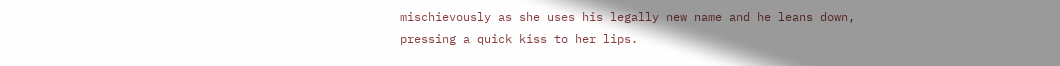mischievously as she uses his legally new name and he leans down, pressing a quick kiss to her lips.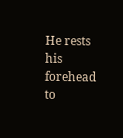He rests his forehead to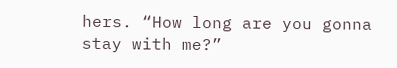hers. “How long are you gonna stay with me?”